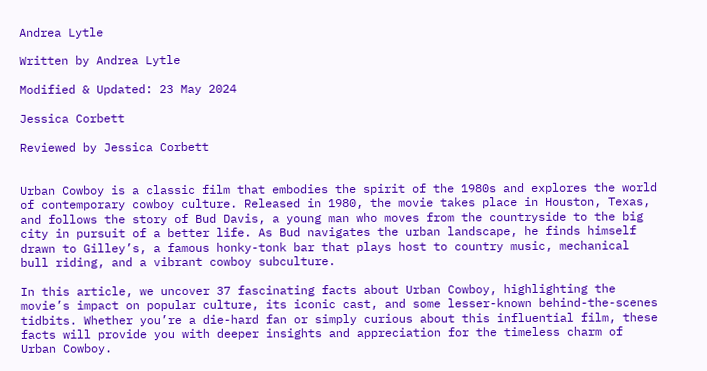Andrea Lytle

Written by Andrea Lytle

Modified & Updated: 23 May 2024

Jessica Corbett

Reviewed by Jessica Corbett


Urban Cowboy is a classic film that embodies the spirit of the 1980s and explores the world of contemporary cowboy culture. Released in 1980, the movie takes place in Houston, Texas, and follows the story of Bud Davis, a young man who moves from the countryside to the big city in pursuit of a better life. As Bud navigates the urban landscape, he finds himself drawn to Gilley’s, a famous honky-tonk bar that plays host to country music, mechanical bull riding, and a vibrant cowboy subculture.

In this article, we uncover 37 fascinating facts about Urban Cowboy, highlighting the movie’s impact on popular culture, its iconic cast, and some lesser-known behind-the-scenes tidbits. Whether you’re a die-hard fan or simply curious about this influential film, these facts will provide you with deeper insights and appreciation for the timeless charm of Urban Cowboy.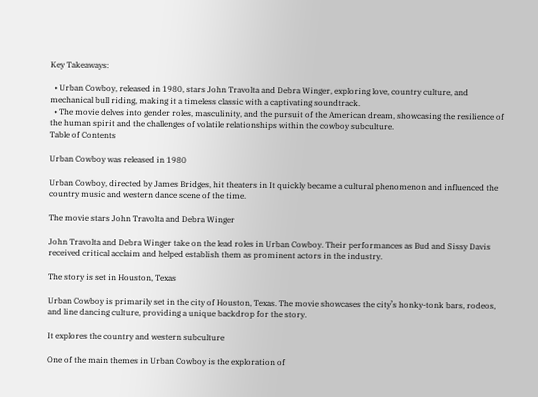Key Takeaways:

  • Urban Cowboy, released in 1980, stars John Travolta and Debra Winger, exploring love, country culture, and mechanical bull riding, making it a timeless classic with a captivating soundtrack.
  • The movie delves into gender roles, masculinity, and the pursuit of the American dream, showcasing the resilience of the human spirit and the challenges of volatile relationships within the cowboy subculture.
Table of Contents

Urban Cowboy was released in 1980

Urban Cowboy, directed by James Bridges, hit theaters in It quickly became a cultural phenomenon and influenced the country music and western dance scene of the time.

The movie stars John Travolta and Debra Winger

John Travolta and Debra Winger take on the lead roles in Urban Cowboy. Their performances as Bud and Sissy Davis received critical acclaim and helped establish them as prominent actors in the industry.

The story is set in Houston, Texas

Urban Cowboy is primarily set in the city of Houston, Texas. The movie showcases the city’s honky-tonk bars, rodeos, and line dancing culture, providing a unique backdrop for the story.

It explores the country and western subculture

One of the main themes in Urban Cowboy is the exploration of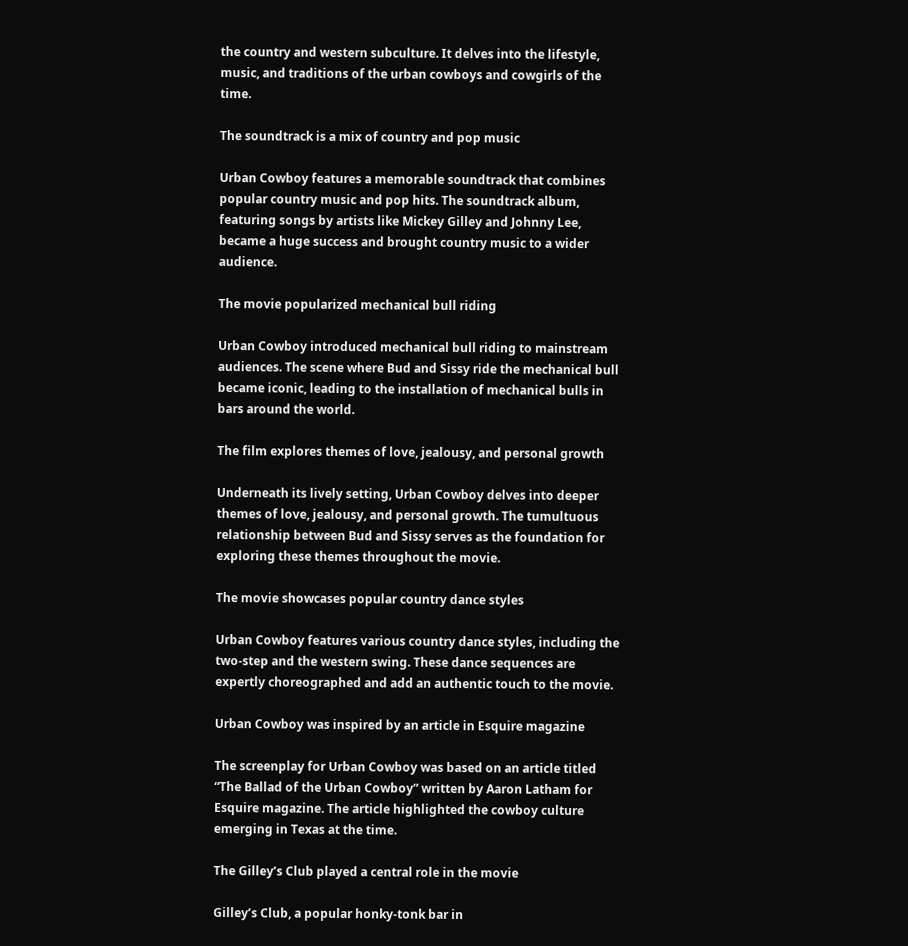the country and western subculture. It delves into the lifestyle, music, and traditions of the urban cowboys and cowgirls of the time.

The soundtrack is a mix of country and pop music

Urban Cowboy features a memorable soundtrack that combines popular country music and pop hits. The soundtrack album, featuring songs by artists like Mickey Gilley and Johnny Lee, became a huge success and brought country music to a wider audience.

The movie popularized mechanical bull riding

Urban Cowboy introduced mechanical bull riding to mainstream audiences. The scene where Bud and Sissy ride the mechanical bull became iconic, leading to the installation of mechanical bulls in bars around the world.

The film explores themes of love, jealousy, and personal growth

Underneath its lively setting, Urban Cowboy delves into deeper themes of love, jealousy, and personal growth. The tumultuous relationship between Bud and Sissy serves as the foundation for exploring these themes throughout the movie.

The movie showcases popular country dance styles

Urban Cowboy features various country dance styles, including the two-step and the western swing. These dance sequences are expertly choreographed and add an authentic touch to the movie.

Urban Cowboy was inspired by an article in Esquire magazine

The screenplay for Urban Cowboy was based on an article titled “The Ballad of the Urban Cowboy” written by Aaron Latham for Esquire magazine. The article highlighted the cowboy culture emerging in Texas at the time.

The Gilley’s Club played a central role in the movie

Gilley’s Club, a popular honky-tonk bar in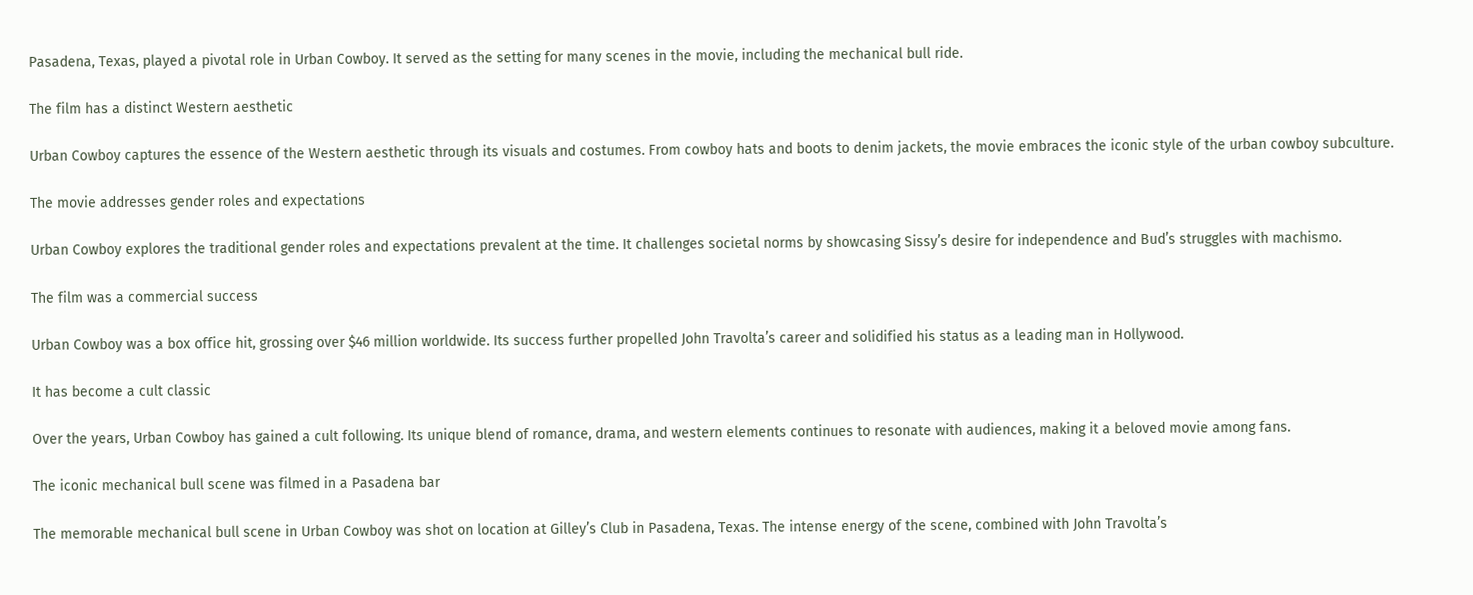Pasadena, Texas, played a pivotal role in Urban Cowboy. It served as the setting for many scenes in the movie, including the mechanical bull ride.

The film has a distinct Western aesthetic

Urban Cowboy captures the essence of the Western aesthetic through its visuals and costumes. From cowboy hats and boots to denim jackets, the movie embraces the iconic style of the urban cowboy subculture.

The movie addresses gender roles and expectations

Urban Cowboy explores the traditional gender roles and expectations prevalent at the time. It challenges societal norms by showcasing Sissy’s desire for independence and Bud’s struggles with machismo.

The film was a commercial success

Urban Cowboy was a box office hit, grossing over $46 million worldwide. Its success further propelled John Travolta’s career and solidified his status as a leading man in Hollywood.

It has become a cult classic

Over the years, Urban Cowboy has gained a cult following. Its unique blend of romance, drama, and western elements continues to resonate with audiences, making it a beloved movie among fans.

The iconic mechanical bull scene was filmed in a Pasadena bar

The memorable mechanical bull scene in Urban Cowboy was shot on location at Gilley’s Club in Pasadena, Texas. The intense energy of the scene, combined with John Travolta’s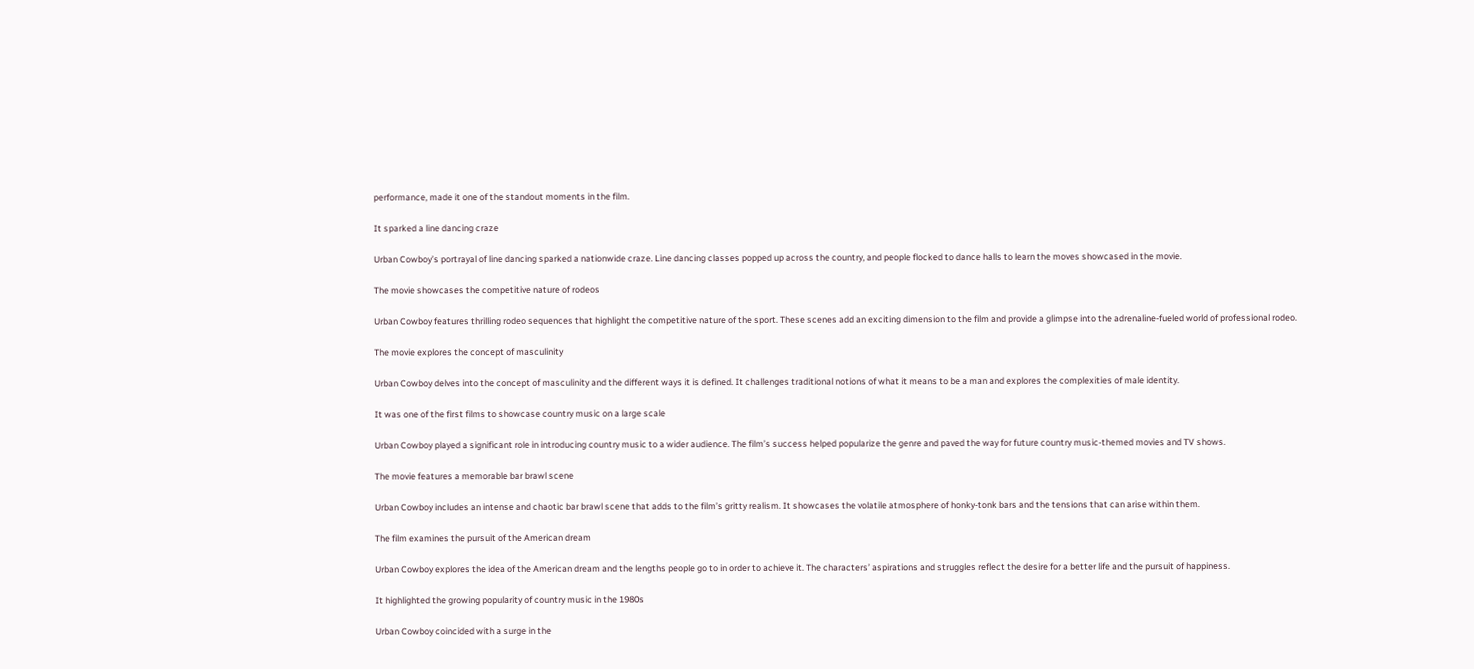performance, made it one of the standout moments in the film.

It sparked a line dancing craze

Urban Cowboy’s portrayal of line dancing sparked a nationwide craze. Line dancing classes popped up across the country, and people flocked to dance halls to learn the moves showcased in the movie.

The movie showcases the competitive nature of rodeos

Urban Cowboy features thrilling rodeo sequences that highlight the competitive nature of the sport. These scenes add an exciting dimension to the film and provide a glimpse into the adrenaline-fueled world of professional rodeo.

The movie explores the concept of masculinity

Urban Cowboy delves into the concept of masculinity and the different ways it is defined. It challenges traditional notions of what it means to be a man and explores the complexities of male identity.

It was one of the first films to showcase country music on a large scale

Urban Cowboy played a significant role in introducing country music to a wider audience. The film’s success helped popularize the genre and paved the way for future country music-themed movies and TV shows.

The movie features a memorable bar brawl scene

Urban Cowboy includes an intense and chaotic bar brawl scene that adds to the film’s gritty realism. It showcases the volatile atmosphere of honky-tonk bars and the tensions that can arise within them.

The film examines the pursuit of the American dream

Urban Cowboy explores the idea of the American dream and the lengths people go to in order to achieve it. The characters’ aspirations and struggles reflect the desire for a better life and the pursuit of happiness.

It highlighted the growing popularity of country music in the 1980s

Urban Cowboy coincided with a surge in the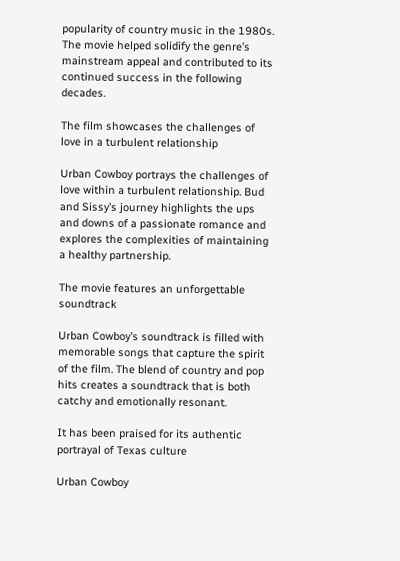popularity of country music in the 1980s. The movie helped solidify the genre’s mainstream appeal and contributed to its continued success in the following decades.

The film showcases the challenges of love in a turbulent relationship

Urban Cowboy portrays the challenges of love within a turbulent relationship. Bud and Sissy’s journey highlights the ups and downs of a passionate romance and explores the complexities of maintaining a healthy partnership.

The movie features an unforgettable soundtrack

Urban Cowboy’s soundtrack is filled with memorable songs that capture the spirit of the film. The blend of country and pop hits creates a soundtrack that is both catchy and emotionally resonant.

It has been praised for its authentic portrayal of Texas culture

Urban Cowboy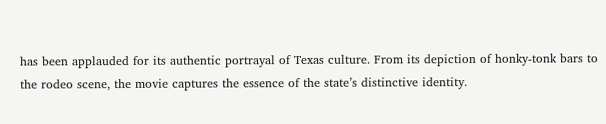has been applauded for its authentic portrayal of Texas culture. From its depiction of honky-tonk bars to the rodeo scene, the movie captures the essence of the state’s distinctive identity.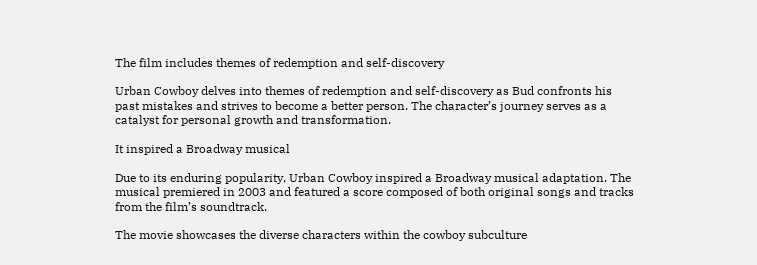The film includes themes of redemption and self-discovery

Urban Cowboy delves into themes of redemption and self-discovery as Bud confronts his past mistakes and strives to become a better person. The character’s journey serves as a catalyst for personal growth and transformation.

It inspired a Broadway musical

Due to its enduring popularity, Urban Cowboy inspired a Broadway musical adaptation. The musical premiered in 2003 and featured a score composed of both original songs and tracks from the film’s soundtrack.

The movie showcases the diverse characters within the cowboy subculture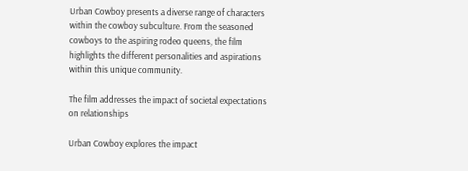Urban Cowboy presents a diverse range of characters within the cowboy subculture. From the seasoned cowboys to the aspiring rodeo queens, the film highlights the different personalities and aspirations within this unique community.

The film addresses the impact of societal expectations on relationships

Urban Cowboy explores the impact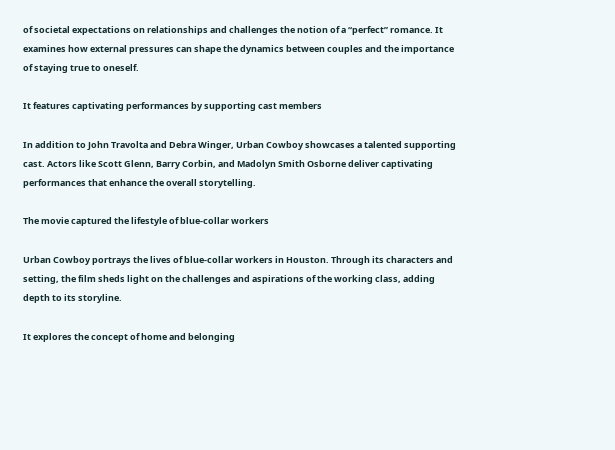of societal expectations on relationships and challenges the notion of a “perfect” romance. It examines how external pressures can shape the dynamics between couples and the importance of staying true to oneself.

It features captivating performances by supporting cast members

In addition to John Travolta and Debra Winger, Urban Cowboy showcases a talented supporting cast. Actors like Scott Glenn, Barry Corbin, and Madolyn Smith Osborne deliver captivating performances that enhance the overall storytelling.

The movie captured the lifestyle of blue-collar workers

Urban Cowboy portrays the lives of blue-collar workers in Houston. Through its characters and setting, the film sheds light on the challenges and aspirations of the working class, adding depth to its storyline.

It explores the concept of home and belonging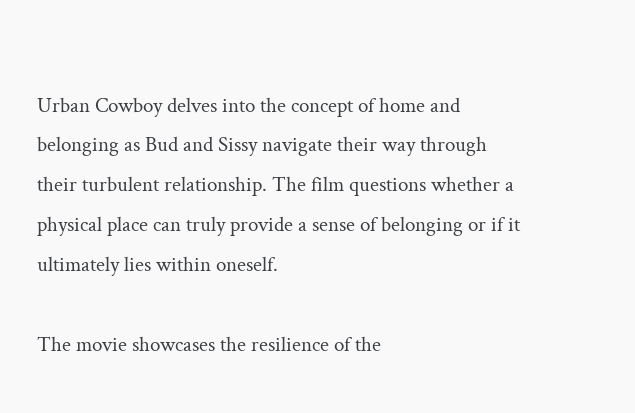Urban Cowboy delves into the concept of home and belonging as Bud and Sissy navigate their way through their turbulent relationship. The film questions whether a physical place can truly provide a sense of belonging or if it ultimately lies within oneself.

The movie showcases the resilience of the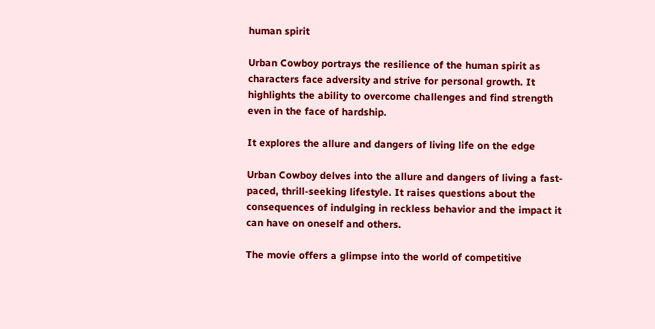human spirit

Urban Cowboy portrays the resilience of the human spirit as characters face adversity and strive for personal growth. It highlights the ability to overcome challenges and find strength even in the face of hardship.

It explores the allure and dangers of living life on the edge

Urban Cowboy delves into the allure and dangers of living a fast-paced, thrill-seeking lifestyle. It raises questions about the consequences of indulging in reckless behavior and the impact it can have on oneself and others.

The movie offers a glimpse into the world of competitive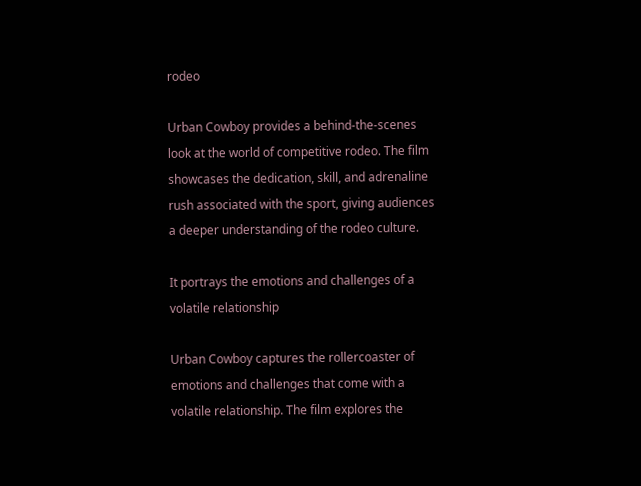rodeo

Urban Cowboy provides a behind-the-scenes look at the world of competitive rodeo. The film showcases the dedication, skill, and adrenaline rush associated with the sport, giving audiences a deeper understanding of the rodeo culture.

It portrays the emotions and challenges of a volatile relationship

Urban Cowboy captures the rollercoaster of emotions and challenges that come with a volatile relationship. The film explores the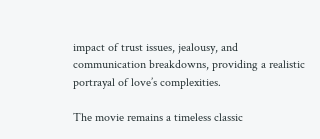impact of trust issues, jealousy, and communication breakdowns, providing a realistic portrayal of love’s complexities.

The movie remains a timeless classic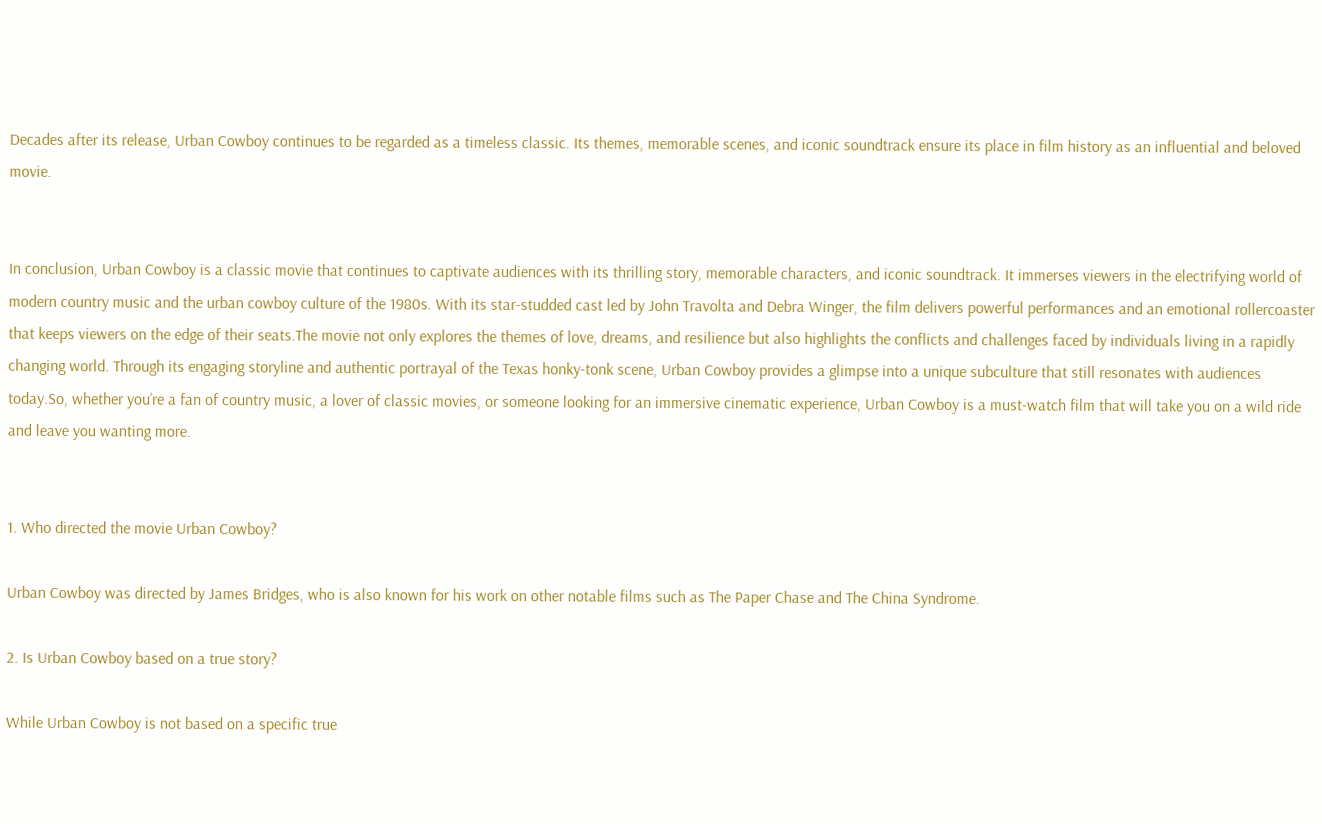Decades after its release, Urban Cowboy continues to be regarded as a timeless classic. Its themes, memorable scenes, and iconic soundtrack ensure its place in film history as an influential and beloved movie.


In conclusion, Urban Cowboy is a classic movie that continues to captivate audiences with its thrilling story, memorable characters, and iconic soundtrack. It immerses viewers in the electrifying world of modern country music and the urban cowboy culture of the 1980s. With its star-studded cast led by John Travolta and Debra Winger, the film delivers powerful performances and an emotional rollercoaster that keeps viewers on the edge of their seats.The movie not only explores the themes of love, dreams, and resilience but also highlights the conflicts and challenges faced by individuals living in a rapidly changing world. Through its engaging storyline and authentic portrayal of the Texas honky-tonk scene, Urban Cowboy provides a glimpse into a unique subculture that still resonates with audiences today.So, whether you’re a fan of country music, a lover of classic movies, or someone looking for an immersive cinematic experience, Urban Cowboy is a must-watch film that will take you on a wild ride and leave you wanting more.


1. Who directed the movie Urban Cowboy?

Urban Cowboy was directed by James Bridges, who is also known for his work on other notable films such as The Paper Chase and The China Syndrome.

2. Is Urban Cowboy based on a true story?

While Urban Cowboy is not based on a specific true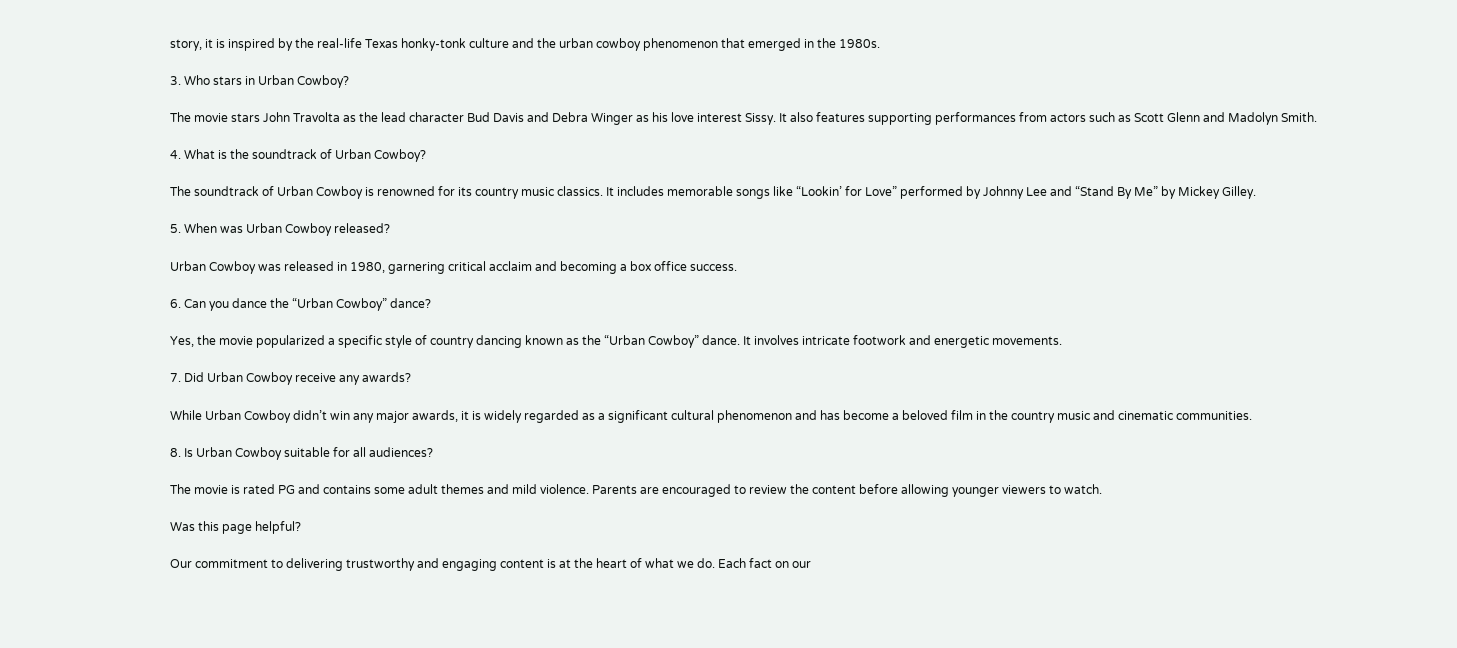story, it is inspired by the real-life Texas honky-tonk culture and the urban cowboy phenomenon that emerged in the 1980s.

3. Who stars in Urban Cowboy?

The movie stars John Travolta as the lead character Bud Davis and Debra Winger as his love interest Sissy. It also features supporting performances from actors such as Scott Glenn and Madolyn Smith.

4. What is the soundtrack of Urban Cowboy?

The soundtrack of Urban Cowboy is renowned for its country music classics. It includes memorable songs like “Lookin’ for Love” performed by Johnny Lee and “Stand By Me” by Mickey Gilley.

5. When was Urban Cowboy released?

Urban Cowboy was released in 1980, garnering critical acclaim and becoming a box office success.

6. Can you dance the “Urban Cowboy” dance?

Yes, the movie popularized a specific style of country dancing known as the “Urban Cowboy” dance. It involves intricate footwork and energetic movements.

7. Did Urban Cowboy receive any awards?

While Urban Cowboy didn’t win any major awards, it is widely regarded as a significant cultural phenomenon and has become a beloved film in the country music and cinematic communities.

8. Is Urban Cowboy suitable for all audiences?

The movie is rated PG and contains some adult themes and mild violence. Parents are encouraged to review the content before allowing younger viewers to watch.

Was this page helpful?

Our commitment to delivering trustworthy and engaging content is at the heart of what we do. Each fact on our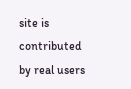site is contributed by real users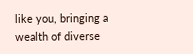like you, bringing a wealth of diverse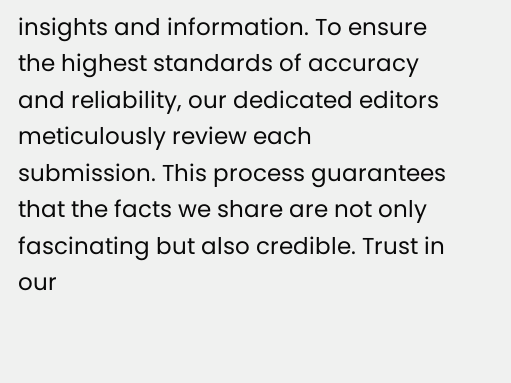insights and information. To ensure the highest standards of accuracy and reliability, our dedicated editors meticulously review each submission. This process guarantees that the facts we share are not only fascinating but also credible. Trust in our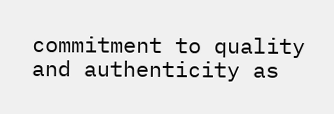commitment to quality and authenticity as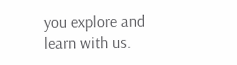you explore and learn with us.